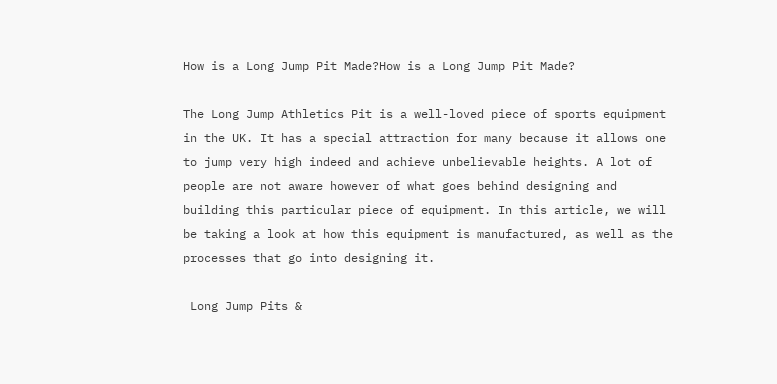How is a Long Jump Pit Made?How is a Long Jump Pit Made?

The Long Jump Athletics Pit is a well-loved piece of sports equipment in the UK. It has a special attraction for many because it allows one to jump very high indeed and achieve unbelievable heights. A lot of people are not aware however of what goes behind designing and building this particular piece of equipment. In this article, we will be taking a look at how this equipment is manufactured, as well as the processes that go into designing it.

 Long Jump Pits &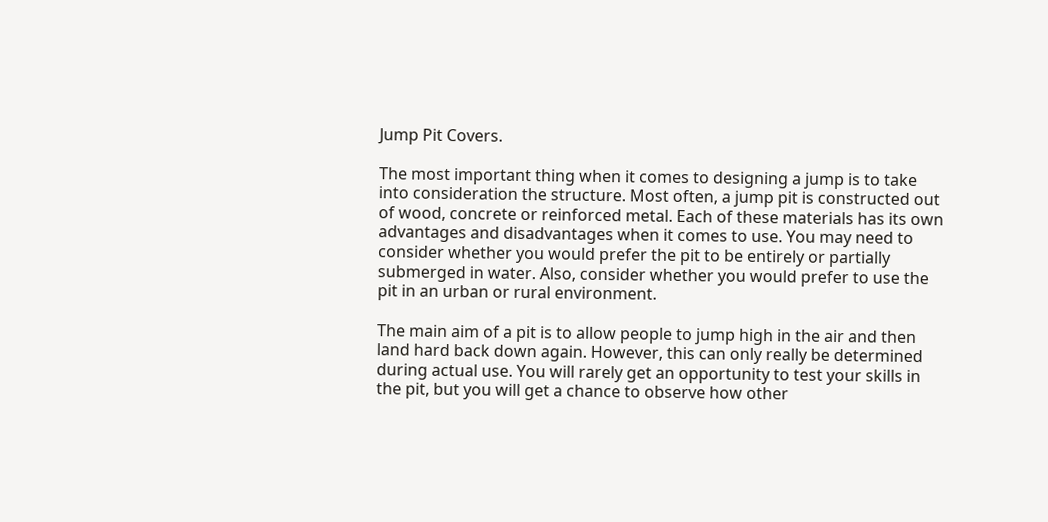Jump Pit Covers.

The most important thing when it comes to designing a jump is to take into consideration the structure. Most often, a jump pit is constructed out of wood, concrete or reinforced metal. Each of these materials has its own advantages and disadvantages when it comes to use. You may need to consider whether you would prefer the pit to be entirely or partially submerged in water. Also, consider whether you would prefer to use the pit in an urban or rural environment.

The main aim of a pit is to allow people to jump high in the air and then land hard back down again. However, this can only really be determined during actual use. You will rarely get an opportunity to test your skills in the pit, but you will get a chance to observe how other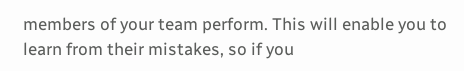members of your team perform. This will enable you to learn from their mistakes, so if you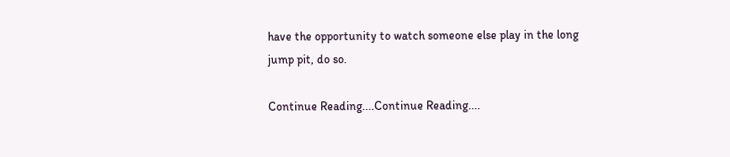have the opportunity to watch someone else play in the long jump pit, do so.

Continue Reading....Continue Reading....